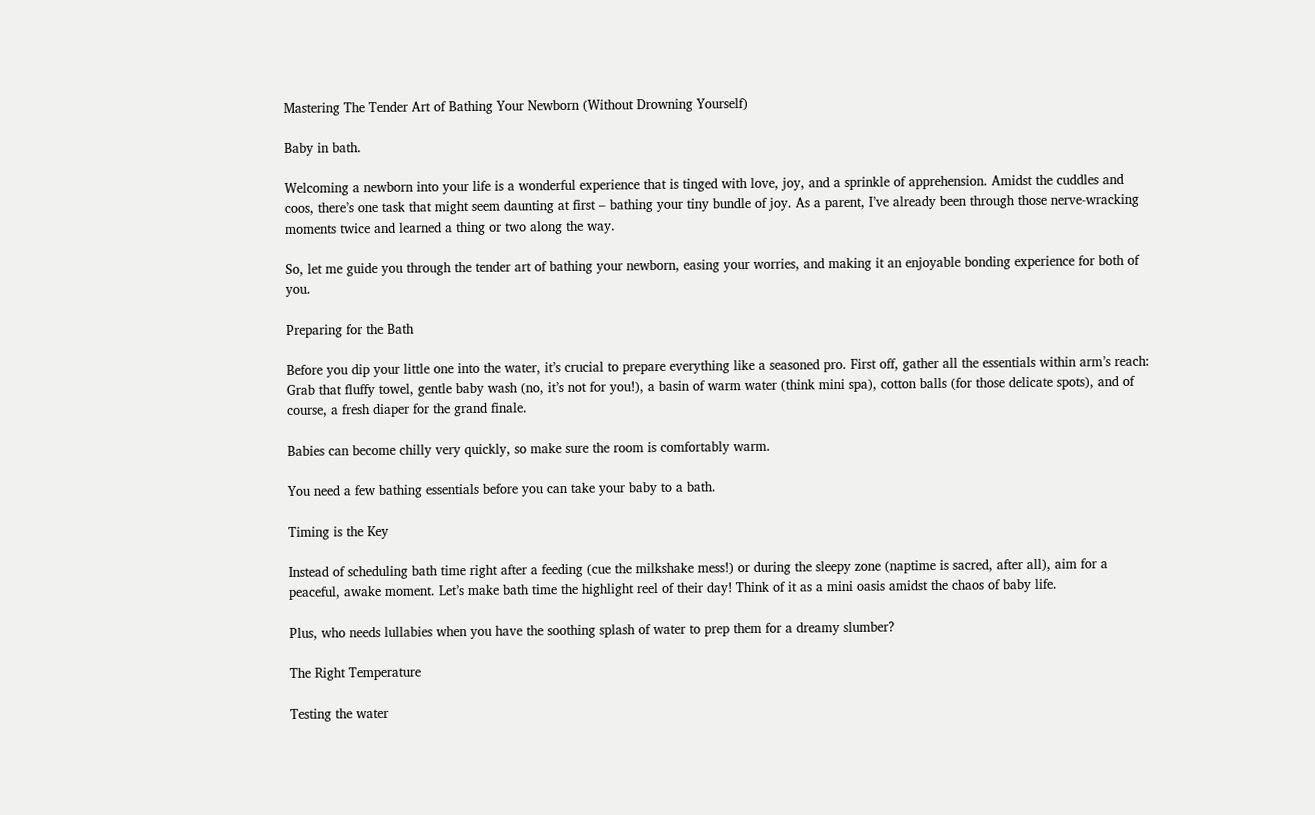Mastering The Tender Art of Bathing Your Newborn (Without Drowning Yourself)

Baby in bath.

Welcoming a newborn into your life is a wonderful experience that is tinged with love, joy, and a sprinkle of apprehension. Amidst the cuddles and coos, there’s one task that might seem daunting at first – bathing your tiny bundle of joy. As a parent, I’ve already been through those nerve-wracking moments twice and learned a thing or two along the way.

So, let me guide you through the tender art of bathing your newborn, easing your worries, and making it an enjoyable bonding experience for both of you.

Preparing for the Bath

Before you dip your little one into the water, it’s crucial to prepare everything like a seasoned pro. First off, gather all the essentials within arm’s reach: Grab that fluffy towel, gentle baby wash (no, it’s not for you!), a basin of warm water (think mini spa), cotton balls (for those delicate spots), and of course, a fresh diaper for the grand finale.

Babies can become chilly very quickly, so make sure the room is comfortably warm.

You need a few bathing essentials before you can take your baby to a bath.

Timing is the Key

Instead of scheduling bath time right after a feeding (cue the milkshake mess!) or during the sleepy zone (naptime is sacred, after all), aim for a peaceful, awake moment. Let’s make bath time the highlight reel of their day! Think of it as a mini oasis amidst the chaos of baby life.

Plus, who needs lullabies when you have the soothing splash of water to prep them for a dreamy slumber?

The Right Temperature

Testing the water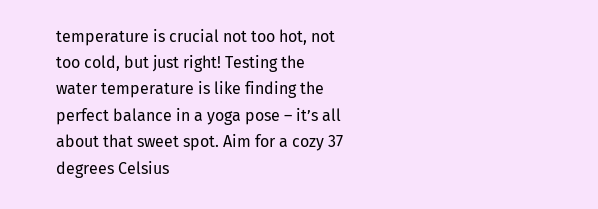temperature is crucial not too hot, not too cold, but just right! Testing the water temperature is like finding the perfect balance in a yoga pose – it’s all about that sweet spot. Aim for a cozy 37 degrees Celsius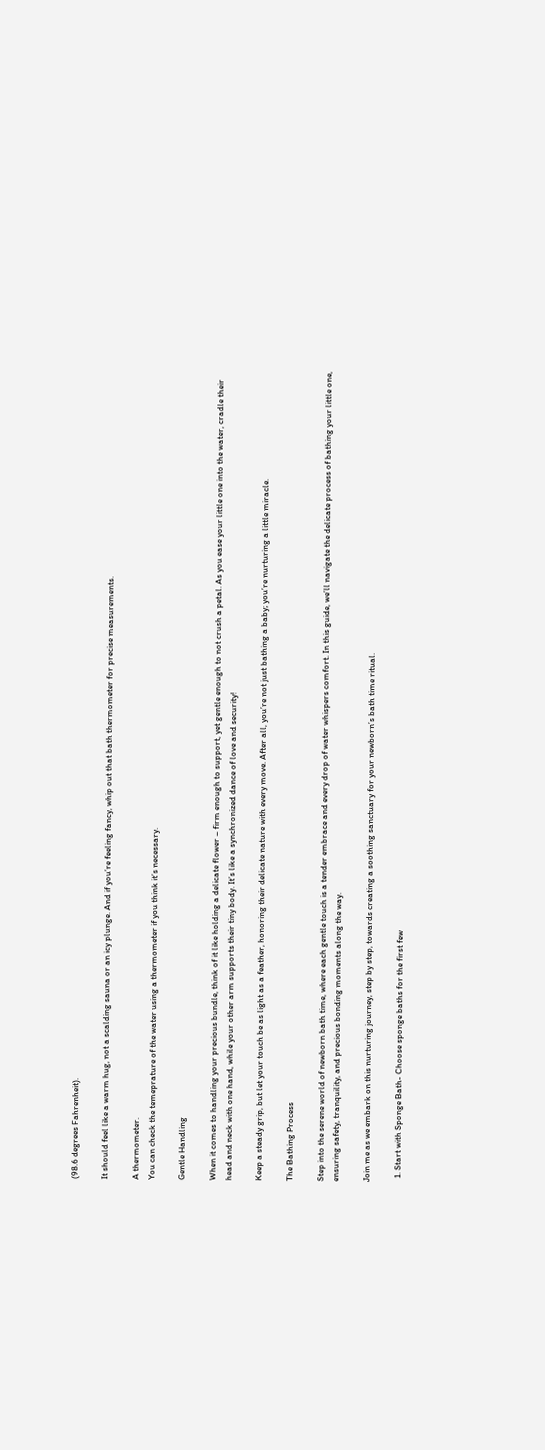(98.6 degrees Fahrenheit).

It should feel like a warm hug, not a scalding sauna or an icy plunge. And if you’re feeling fancy, whip out that bath thermometer for precise measurements.

A thermometer.
You can check the temeprature of the water using a thermometer if you think it’s necessary.

Gentle Handling

When it comes to handling your precious bundle, think of it like holding a delicate flower – firm enough to support, yet gentle enough to not crush a petal. As you ease your little one into the water, cradle their head and neck with one hand, while your other arm supports their tiny body. It’s like a synchronized dance of love and security!

Keep a steady grip, but let your touch be as light as a feather, honoring their delicate nature with every move. After all, you’re not just bathing a baby; you’re nurturing a little miracle.

The Bathing Process

Step into the serene world of newborn bath time, where each gentle touch is a tender embrace and every drop of water whispers comfort. In this guide, we’ll navigate the delicate process of bathing your little one, ensuring safety, tranquility, and precious bonding moments along the way.

Join me as we embark on this nurturing journey, step by step, towards creating a soothing sanctuary for your newborn’s bath time ritual.

  1. Start with Sponge Bath- Choose sponge baths for the first few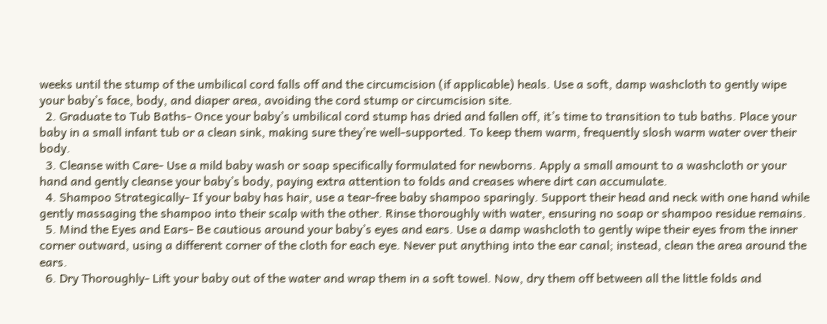weeks until the stump of the umbilical cord falls off and the circumcision (if applicable) heals. Use a soft, damp washcloth to gently wipe your baby’s face, body, and diaper area, avoiding the cord stump or circumcision site.
  2. Graduate to Tub Baths- Once your baby’s umbilical cord stump has dried and fallen off, it’s time to transition to tub baths. Place your baby in a small infant tub or a clean sink, making sure they’re well-supported. To keep them warm, frequently slosh warm water over their body.
  3. Cleanse with Care- Use a mild baby wash or soap specifically formulated for newborns. Apply a small amount to a washcloth or your hand and gently cleanse your baby’s body, paying extra attention to folds and creases where dirt can accumulate.
  4. Shampoo Strategically- If your baby has hair, use a tear-free baby shampoo sparingly. Support their head and neck with one hand while gently massaging the shampoo into their scalp with the other. Rinse thoroughly with water, ensuring no soap or shampoo residue remains.
  5. Mind the Eyes and Ears- Be cautious around your baby’s eyes and ears. Use a damp washcloth to gently wipe their eyes from the inner corner outward, using a different corner of the cloth for each eye. Never put anything into the ear canal; instead, clean the area around the ears.
  6. Dry Thoroughly- Lift your baby out of the water and wrap them in a soft towel. Now, dry them off between all the little folds and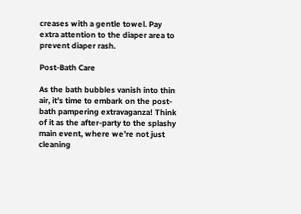creases with a gentle towel. Pay extra attention to the diaper area to prevent diaper rash.

Post-Bath Care

As the bath bubbles vanish into thin air, it’s time to embark on the post-bath pampering extravaganza! Think of it as the after-party to the splashy main event, where we’re not just cleaning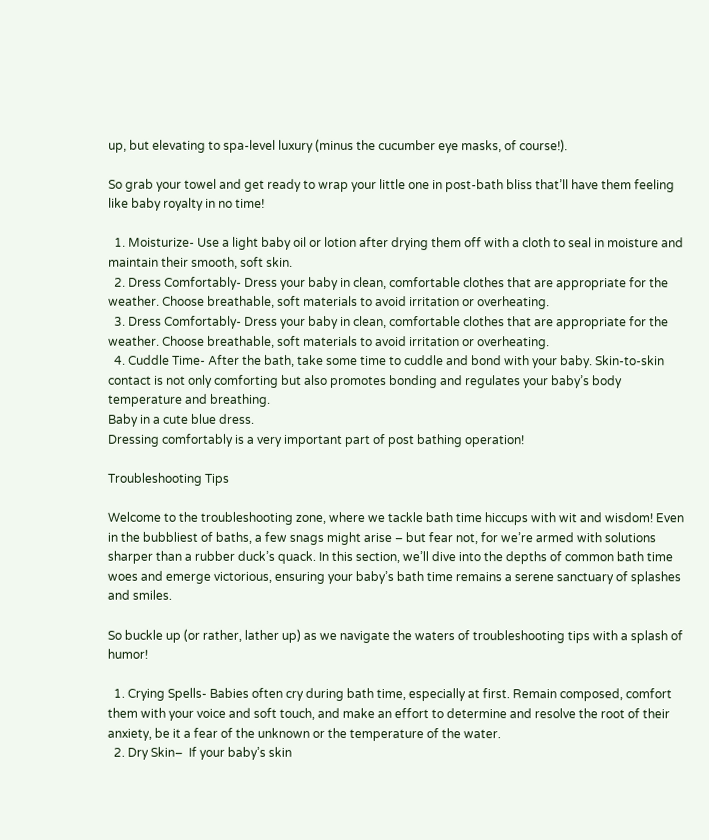up, but elevating to spa-level luxury (minus the cucumber eye masks, of course!).

So grab your towel and get ready to wrap your little one in post-bath bliss that’ll have them feeling like baby royalty in no time!

  1. Moisturize- Use a light baby oil or lotion after drying them off with a cloth to seal in moisture and maintain their smooth, soft skin.
  2. Dress Comfortably- Dress your baby in clean, comfortable clothes that are appropriate for the weather. Choose breathable, soft materials to avoid irritation or overheating.
  3. Dress Comfortably- Dress your baby in clean, comfortable clothes that are appropriate for the weather. Choose breathable, soft materials to avoid irritation or overheating.
  4. Cuddle Time- After the bath, take some time to cuddle and bond with your baby. Skin-to-skin contact is not only comforting but also promotes bonding and regulates your baby’s body temperature and breathing.
Baby in a cute blue dress.
Dressing comfortably is a very important part of post bathing operation!

Troubleshooting Tips

Welcome to the troubleshooting zone, where we tackle bath time hiccups with wit and wisdom! Even in the bubbliest of baths, a few snags might arise – but fear not, for we’re armed with solutions sharper than a rubber duck’s quack. In this section, we’ll dive into the depths of common bath time woes and emerge victorious, ensuring your baby’s bath time remains a serene sanctuary of splashes and smiles.

So buckle up (or rather, lather up) as we navigate the waters of troubleshooting tips with a splash of humor!

  1. Crying Spells- Babies often cry during bath time, especially at first. Remain composed, comfort them with your voice and soft touch, and make an effort to determine and resolve the root of their anxiety, be it a fear of the unknown or the temperature of the water.
  2. Dry Skin–  If your baby’s skin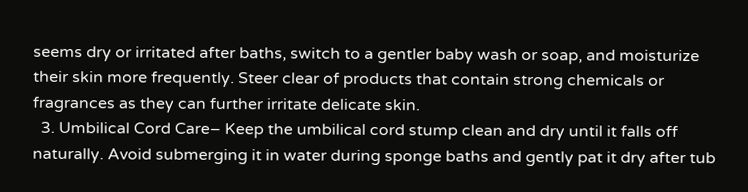seems dry or irritated after baths, switch to a gentler baby wash or soap, and moisturize their skin more frequently. Steer clear of products that contain strong chemicals or fragrances as they can further irritate delicate skin.
  3. Umbilical Cord Care– Keep the umbilical cord stump clean and dry until it falls off naturally. Avoid submerging it in water during sponge baths and gently pat it dry after tub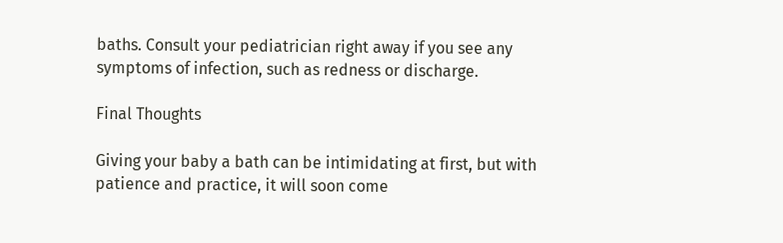baths. Consult your pediatrician right away if you see any symptoms of infection, such as redness or discharge.

Final Thoughts

Giving your baby a bath can be intimidating at first, but with patience and practice, it will soon come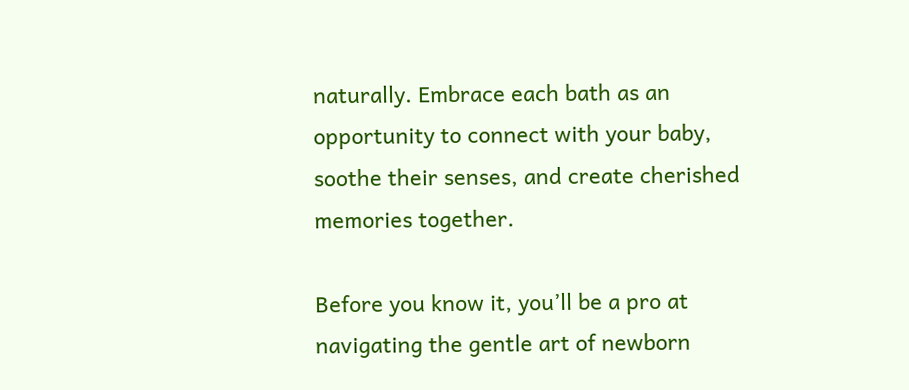naturally. Embrace each bath as an opportunity to connect with your baby, soothe their senses, and create cherished memories together.

Before you know it, you’ll be a pro at navigating the gentle art of newborn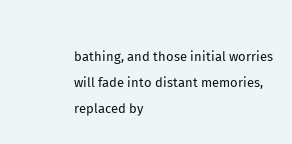bathing, and those initial worries will fade into distant memories, replaced by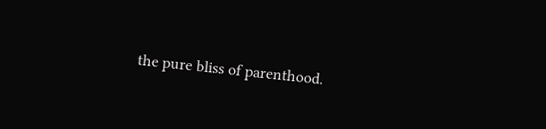the pure bliss of parenthood.